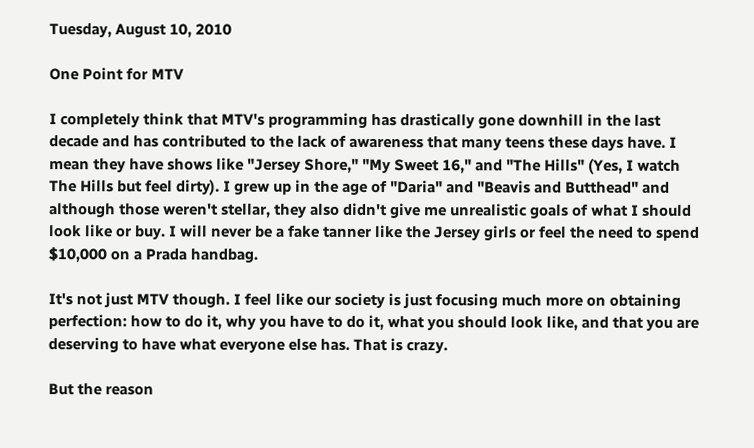Tuesday, August 10, 2010

One Point for MTV

I completely think that MTV's programming has drastically gone downhill in the last decade and has contributed to the lack of awareness that many teens these days have. I mean they have shows like "Jersey Shore," "My Sweet 16," and "The Hills" (Yes, I watch The Hills but feel dirty). I grew up in the age of "Daria" and "Beavis and Butthead" and although those weren't stellar, they also didn't give me unrealistic goals of what I should look like or buy. I will never be a fake tanner like the Jersey girls or feel the need to spend $10,000 on a Prada handbag.

It's not just MTV though. I feel like our society is just focusing much more on obtaining perfection: how to do it, why you have to do it, what you should look like, and that you are deserving to have what everyone else has. That is crazy.

But the reason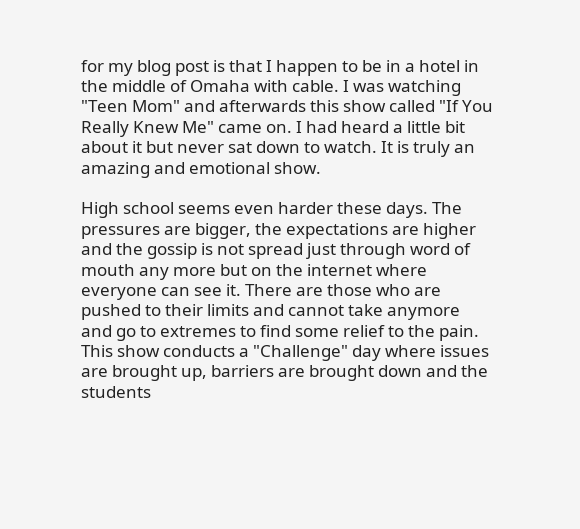for my blog post is that I happen to be in a hotel in the middle of Omaha with cable. I was watching "Teen Mom" and afterwards this show called "If You Really Knew Me" came on. I had heard a little bit about it but never sat down to watch. It is truly an amazing and emotional show.

High school seems even harder these days. The pressures are bigger, the expectations are higher and the gossip is not spread just through word of mouth any more but on the internet where everyone can see it. There are those who are pushed to their limits and cannot take anymore and go to extremes to find some relief to the pain. This show conducts a "Challenge" day where issues are brought up, barriers are brought down and the students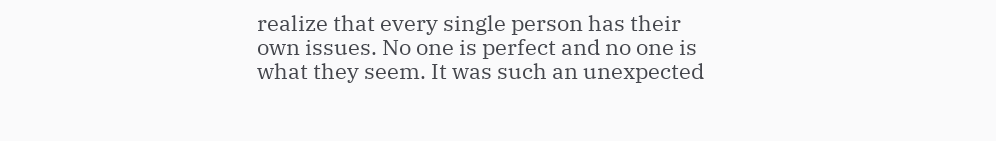realize that every single person has their own issues. No one is perfect and no one is what they seem. It was such an unexpected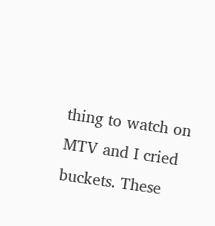thing to watch on MTV and I cried buckets. These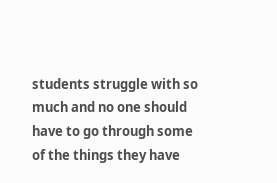students struggle with so much and no one should have to go through some of the things they have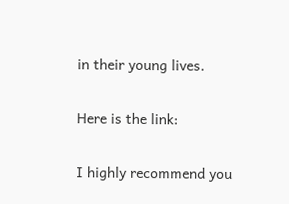in their young lives.

Here is the link:

I highly recommend you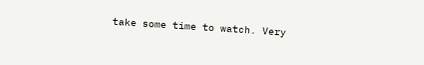take some time to watch. Very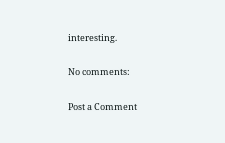interesting.

No comments:

Post a Comment